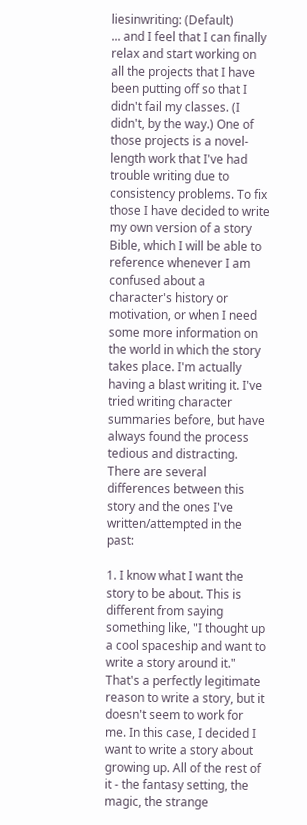liesinwriting: (Default)
... and I feel that I can finally relax and start working on all the projects that I have been putting off so that I didn't fail my classes. (I didn't, by the way.) One of those projects is a novel-length work that I've had trouble writing due to consistency problems. To fix those I have decided to write my own version of a story Bible, which I will be able to reference whenever I am confused about a character's history or motivation, or when I need some more information on the world in which the story takes place. I'm actually having a blast writing it. I've tried writing character summaries before, but have always found the process tedious and distracting. There are several differences between this story and the ones I've written/attempted in the past:

1. I know what I want the story to be about. This is different from saying something like, "I thought up a cool spaceship and want to write a story around it." That's a perfectly legitimate reason to write a story, but it doesn't seem to work for me. In this case, I decided I want to write a story about growing up. All of the rest of it - the fantasy setting, the magic, the strange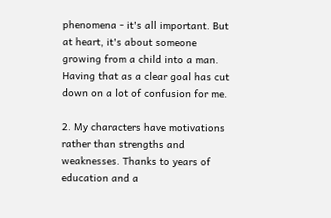phenomena - it's all important. But at heart, it's about someone growing from a child into a man. Having that as a clear goal has cut down on a lot of confusion for me.

2. My characters have motivations rather than strengths and weaknesses. Thanks to years of education and a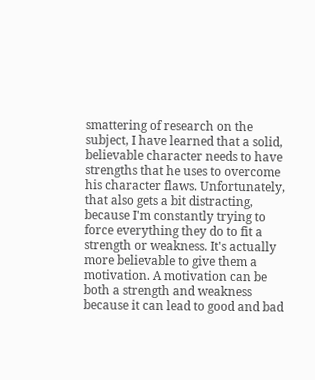smattering of research on the subject, I have learned that a solid, believable character needs to have strengths that he uses to overcome his character flaws. Unfortunately, that also gets a bit distracting, because I'm constantly trying to force everything they do to fit a strength or weakness. It's actually more believable to give them a motivation. A motivation can be both a strength and weakness because it can lead to good and bad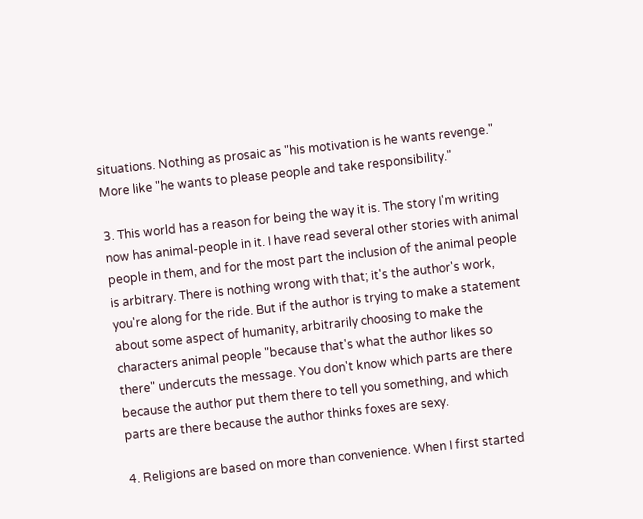situations. Nothing as prosaic as "his motivation is he wants revenge." More like "he wants to please people and take responsibility."

3. This world has a reason for being the way it is. The story I'm writing now has animal-people in it. I have read several other stories with animal people in them, and for the most part the inclusion of the animal people is arbitrary. There is nothing wrong with that; it's the author's work, you're along for the ride. But if the author is trying to make a statement about some aspect of humanity, arbitrarily choosing to make the characters animal people "because that's what the author likes so there" undercuts the message. You don't know which parts are there because the author put them there to tell you something, and which parts are there because the author thinks foxes are sexy.

4. Religions are based on more than convenience. When I first started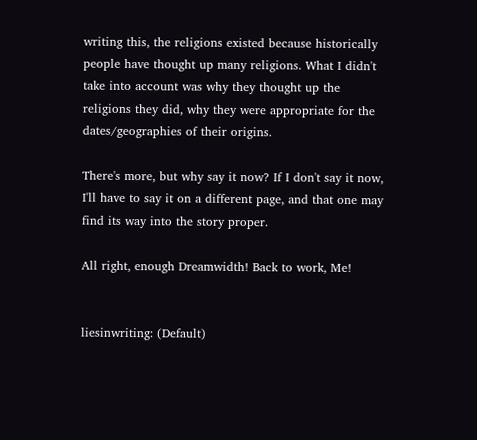writing this, the religions existed because historically people have thought up many religions. What I didn't take into account was why they thought up the religions they did, why they were appropriate for the dates/geographies of their origins.

There's more, but why say it now? If I don't say it now, I'll have to say it on a different page, and that one may find its way into the story proper.

All right, enough Dreamwidth! Back to work, Me!


liesinwriting: (Default)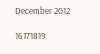December 2012

16171819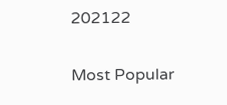202122

Most Popular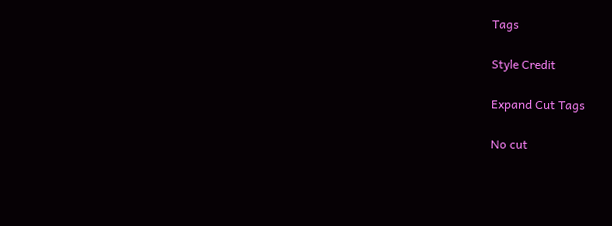Tags

Style Credit

Expand Cut Tags

No cut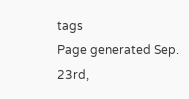tags
Page generated Sep. 23rd,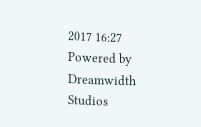2017 16:27
Powered by Dreamwidth Studios